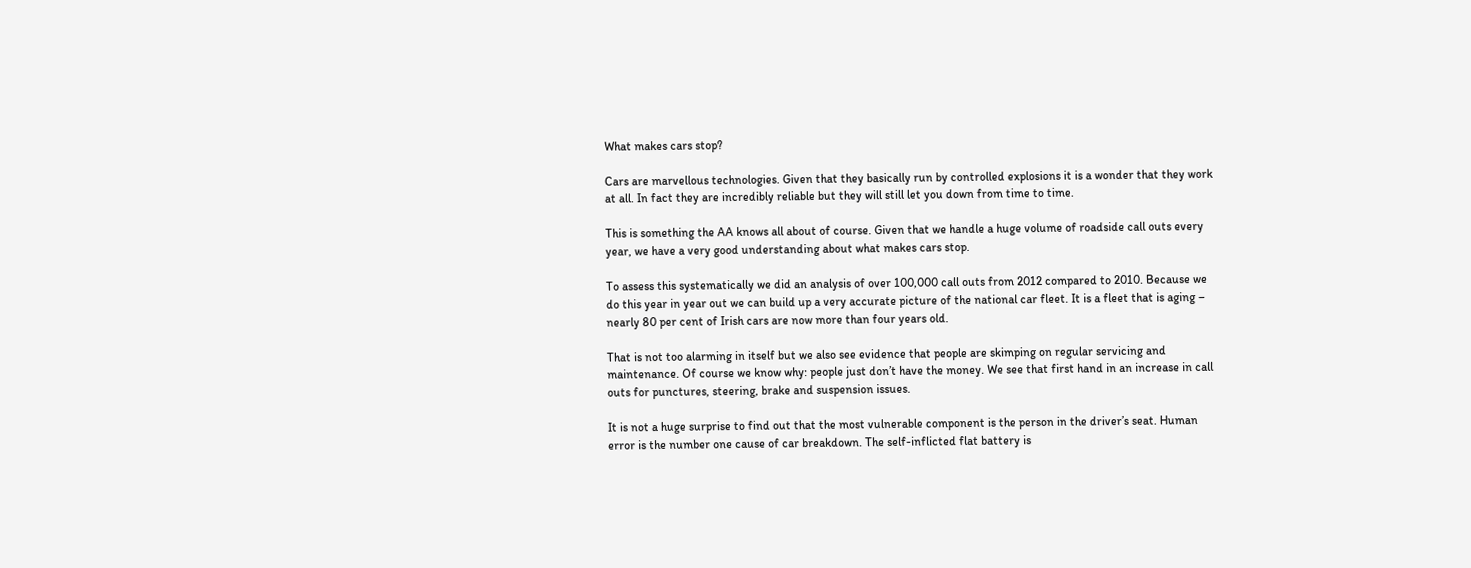What makes cars stop?

Cars are marvellous technologies. Given that they basically run by controlled explosions it is a wonder that they work at all. In fact they are incredibly reliable but they will still let you down from time to time.

This is something the AA knows all about of course. Given that we handle a huge volume of roadside call outs every year, we have a very good understanding about what makes cars stop.

To assess this systematically we did an analysis of over 100,000 call outs from 2012 compared to 2010. Because we do this year in year out we can build up a very accurate picture of the national car fleet. It is a fleet that is aging – nearly 80 per cent of Irish cars are now more than four years old.

That is not too alarming in itself but we also see evidence that people are skimping on regular servicing and maintenance. Of course we know why: people just don’t have the money. We see that first hand in an increase in call outs for punctures, steering, brake and suspension issues.

It is not a huge surprise to find out that the most vulnerable component is the person in the driver’s seat. Human error is the number one cause of car breakdown. The self-inflicted flat battery is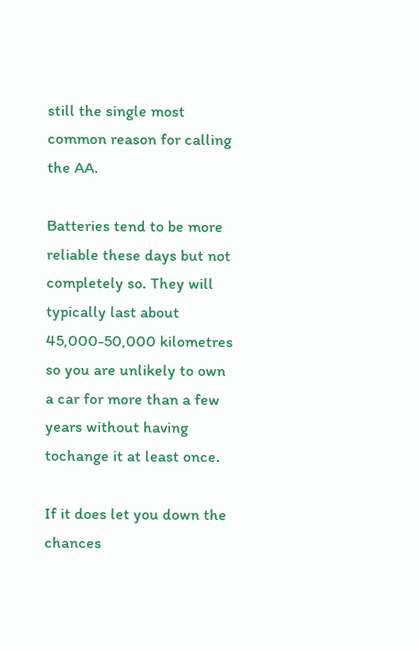still the single most common reason for calling the AA.

Batteries tend to be more reliable these days but not completely so. They will typically last about 45,000-50,000 kilometres so you are unlikely to own a car for more than a few years without having tochange it at least once.

If it does let you down the chances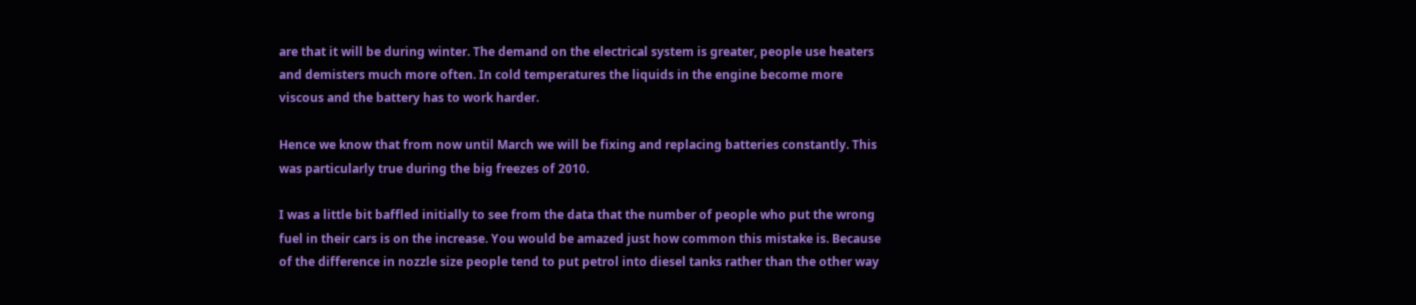are that it will be during winter. The demand on the electrical system is greater, people use heaters and demisters much more often. In cold temperatures the liquids in the engine become more viscous and the battery has to work harder.

Hence we know that from now until March we will be fixing and replacing batteries constantly. This was particularly true during the big freezes of 2010.

I was a little bit baffled initially to see from the data that the number of people who put the wrong fuel in their cars is on the increase. You would be amazed just how common this mistake is. Because of the difference in nozzle size people tend to put petrol into diesel tanks rather than the other way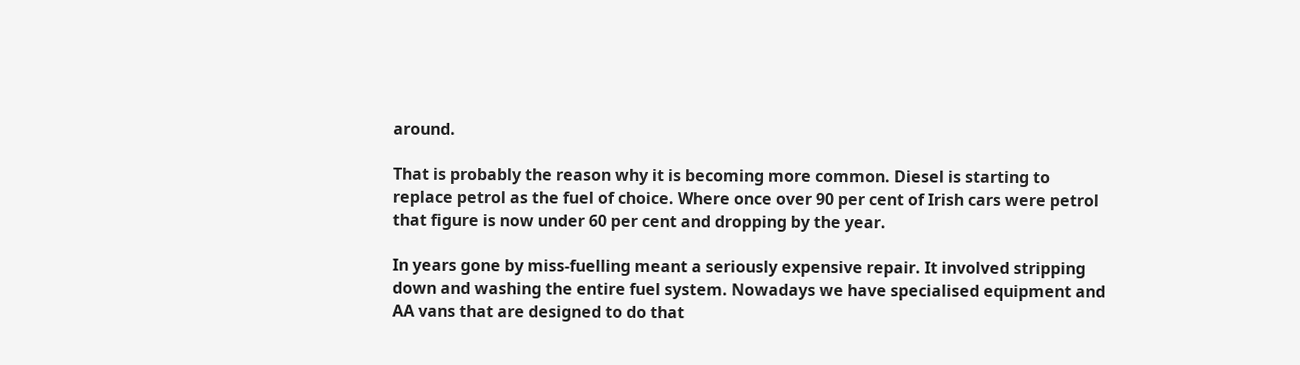around.

That is probably the reason why it is becoming more common. Diesel is starting to replace petrol as the fuel of choice. Where once over 90 per cent of Irish cars were petrol that figure is now under 60 per cent and dropping by the year.

In years gone by miss-fuelling meant a seriously expensive repair. It involved stripping down and washing the entire fuel system. Nowadays we have specialised equipment and AA vans that are designed to do that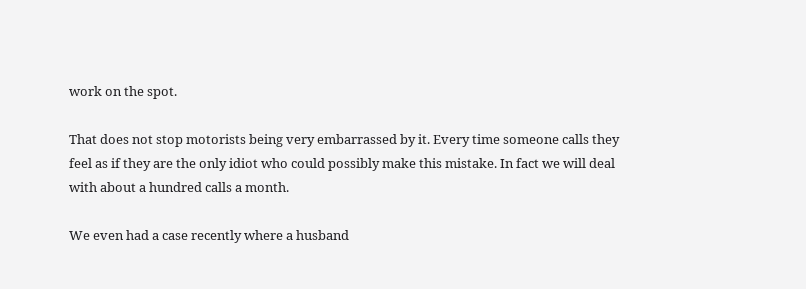work on the spot.

That does not stop motorists being very embarrassed by it. Every time someone calls they feel as if they are the only idiot who could possibly make this mistake. In fact we will deal with about a hundred calls a month.

We even had a case recently where a husband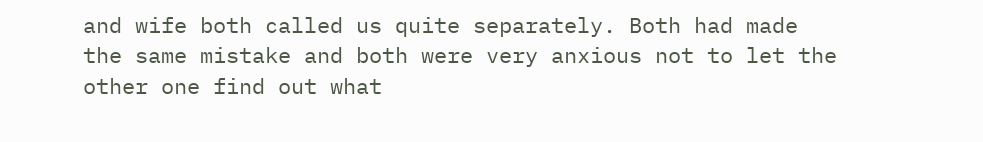and wife both called us quite separately. Both had made the same mistake and both were very anxious not to let the other one find out what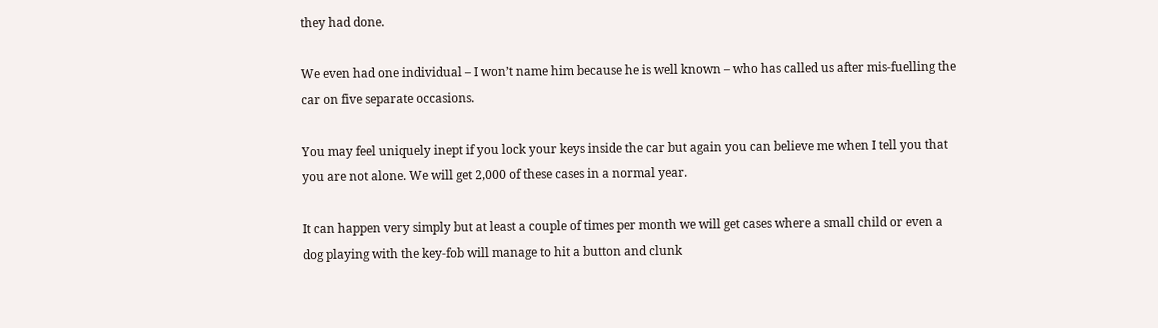they had done.

We even had one individual – I won’t name him because he is well known – who has called us after mis-fuelling the car on five separate occasions.

You may feel uniquely inept if you lock your keys inside the car but again you can believe me when I tell you that you are not alone. We will get 2,000 of these cases in a normal year.

It can happen very simply but at least a couple of times per month we will get cases where a small child or even a dog playing with the key-fob will manage to hit a button and clunk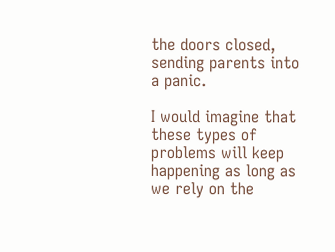the doors closed, sending parents into a panic.

I would imagine that these types of problems will keep happening as long as we rely on the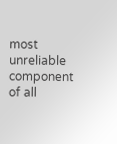most unreliable component of all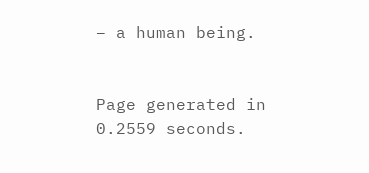– a human being.


Page generated in 0.2559 seconds.